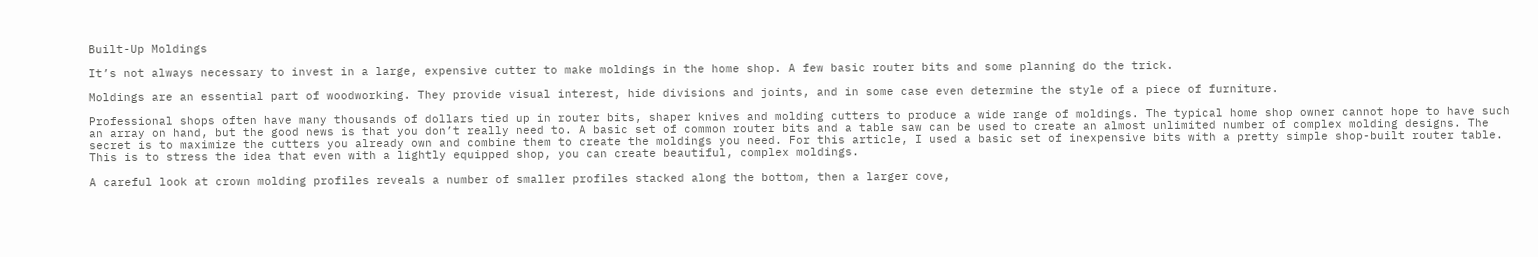Built-Up Moldings

It’s not always necessary to invest in a large, expensive cutter to make moldings in the home shop. A few basic router bits and some planning do the trick.

Moldings are an essential part of woodworking. They provide visual interest, hide divisions and joints, and in some case even determine the style of a piece of furniture.

Professional shops often have many thousands of dollars tied up in router bits, shaper knives and molding cutters to produce a wide range of moldings. The typical home shop owner cannot hope to have such an array on hand, but the good news is that you don’t really need to. A basic set of common router bits and a table saw can be used to create an almost unlimited number of complex molding designs. The secret is to maximize the cutters you already own and combine them to create the moldings you need. For this article, I used a basic set of inexpensive bits with a pretty simple shop-built router table. This is to stress the idea that even with a lightly equipped shop, you can create beautiful, complex moldings.

A careful look at crown molding profiles reveals a number of smaller profiles stacked along the bottom, then a larger cove,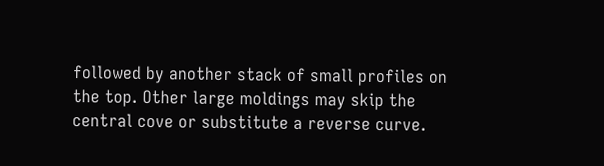followed by another stack of small profiles on the top. Other large moldings may skip the central cove or substitute a reverse curve.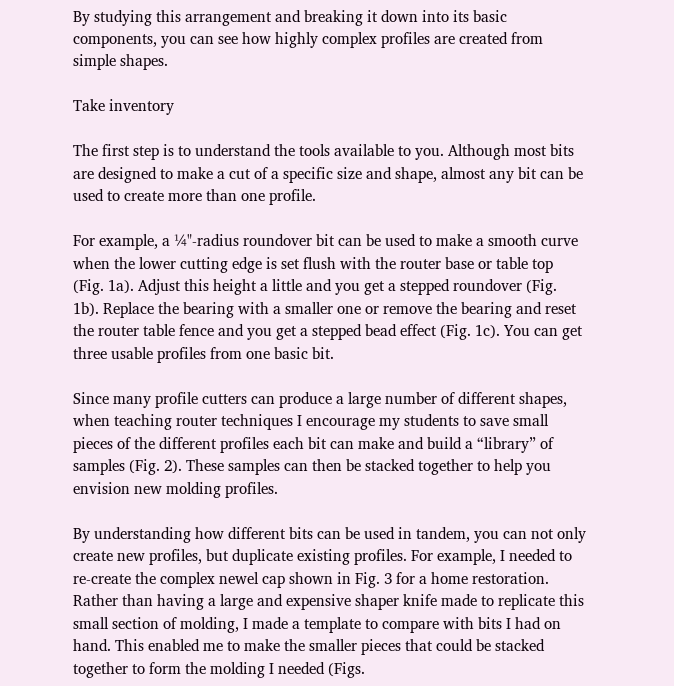By studying this arrangement and breaking it down into its basic components, you can see how highly complex profiles are created from simple shapes.

Take inventory

The first step is to understand the tools available to you. Although most bits are designed to make a cut of a specific size and shape, almost any bit can be used to create more than one profile.

For example, a ¼"-radius roundover bit can be used to make a smooth curve when the lower cutting edge is set flush with the router base or table top (Fig. 1a). Adjust this height a little and you get a stepped roundover (Fig. 1b). Replace the bearing with a smaller one or remove the bearing and reset the router table fence and you get a stepped bead effect (Fig. 1c). You can get three usable profiles from one basic bit.

Since many profile cutters can produce a large number of different shapes, when teaching router techniques I encourage my students to save small pieces of the different profiles each bit can make and build a “library” of samples (Fig. 2). These samples can then be stacked together to help you envision new molding profiles.

By understanding how different bits can be used in tandem, you can not only create new profiles, but duplicate existing profiles. For example, I needed to re-create the complex newel cap shown in Fig. 3 for a home restoration. Rather than having a large and expensive shaper knife made to replicate this small section of molding, I made a template to compare with bits I had on hand. This enabled me to make the smaller pieces that could be stacked together to form the molding I needed (Figs.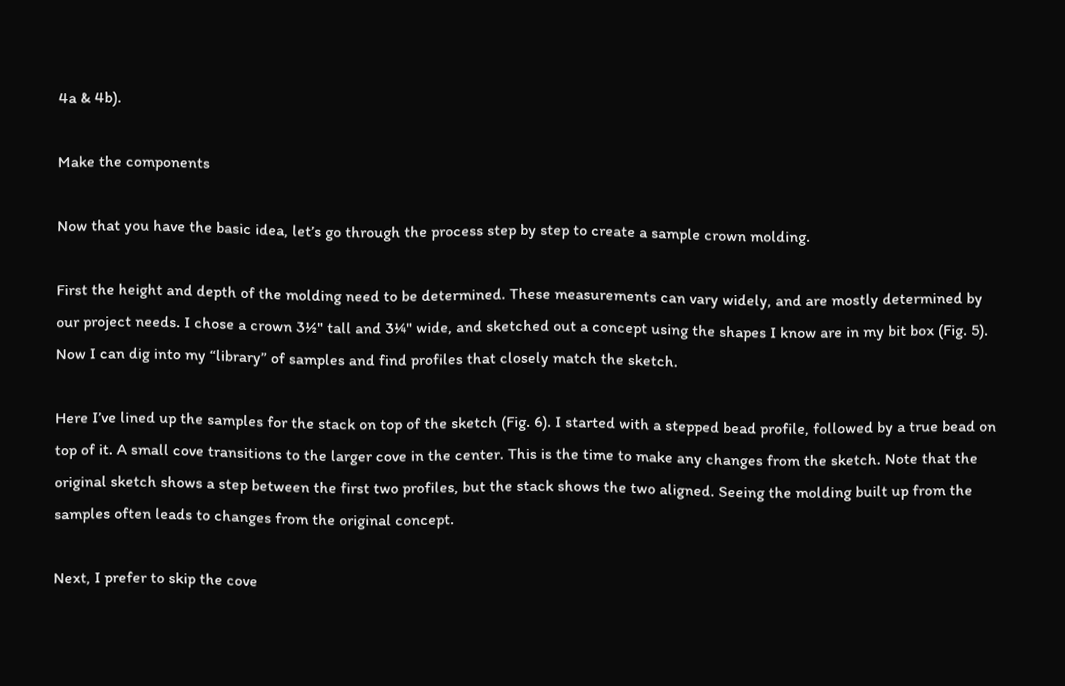4a & 4b).

Make the components

Now that you have the basic idea, let’s go through the process step by step to create a sample crown molding.

First the height and depth of the molding need to be determined. These measurements can vary widely, and are mostly determined by our project needs. I chose a crown 3½" tall and 3¼" wide, and sketched out a concept using the shapes I know are in my bit box (Fig. 5). Now I can dig into my “library” of samples and find profiles that closely match the sketch.

Here I’ve lined up the samples for the stack on top of the sketch (Fig. 6). I started with a stepped bead profile, followed by a true bead on top of it. A small cove transitions to the larger cove in the center. This is the time to make any changes from the sketch. Note that the original sketch shows a step between the first two profiles, but the stack shows the two aligned. Seeing the molding built up from the samples often leads to changes from the original concept.

Next, I prefer to skip the cove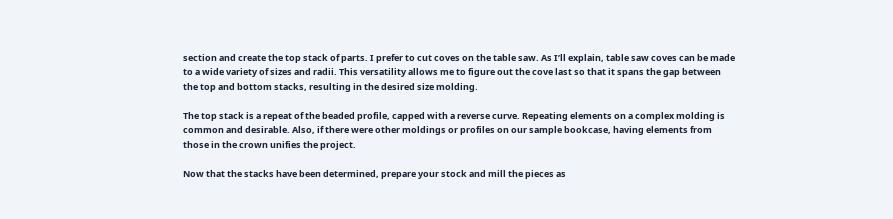section and create the top stack of parts. I prefer to cut coves on the table saw. As I’ll explain, table saw coves can be made to a wide variety of sizes and radii. This versatility allows me to figure out the cove last so that it spans the gap between the top and bottom stacks, resulting in the desired size molding.

The top stack is a repeat of the beaded profile, capped with a reverse curve. Repeating elements on a complex molding is common and desirable. Also, if there were other moldings or profiles on our sample bookcase, having elements from those in the crown unifies the project.

Now that the stacks have been determined, prepare your stock and mill the pieces as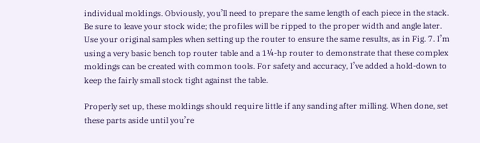individual moldings. Obviously, you’ll need to prepare the same length of each piece in the stack. Be sure to leave your stock wide; the profiles will be ripped to the proper width and angle later. Use your original samples when setting up the router to ensure the same results, as in Fig. 7. I’m using a very basic bench top router table and a 1¼-hp router to demonstrate that these complex moldings can be created with common tools. For safety and accuracy, I’ve added a hold-down to keep the fairly small stock tight against the table.

Properly set up, these moldings should require little if any sanding after milling. When done, set these parts aside until you’re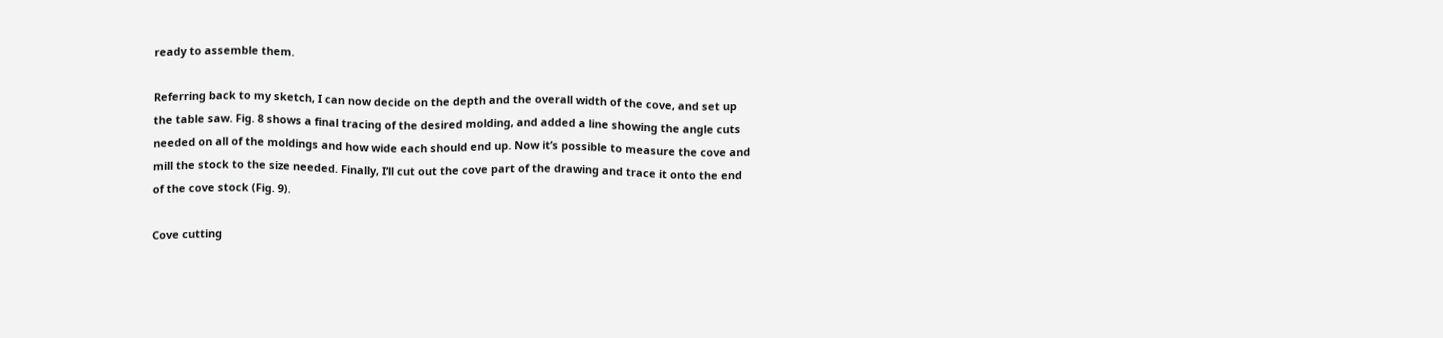ready to assemble them.

Referring back to my sketch, I can now decide on the depth and the overall width of the cove, and set up the table saw. Fig. 8 shows a final tracing of the desired molding, and added a line showing the angle cuts needed on all of the moldings and how wide each should end up. Now it’s possible to measure the cove and mill the stock to the size needed. Finally, I’ll cut out the cove part of the drawing and trace it onto the end of the cove stock (Fig. 9).

Cove cutting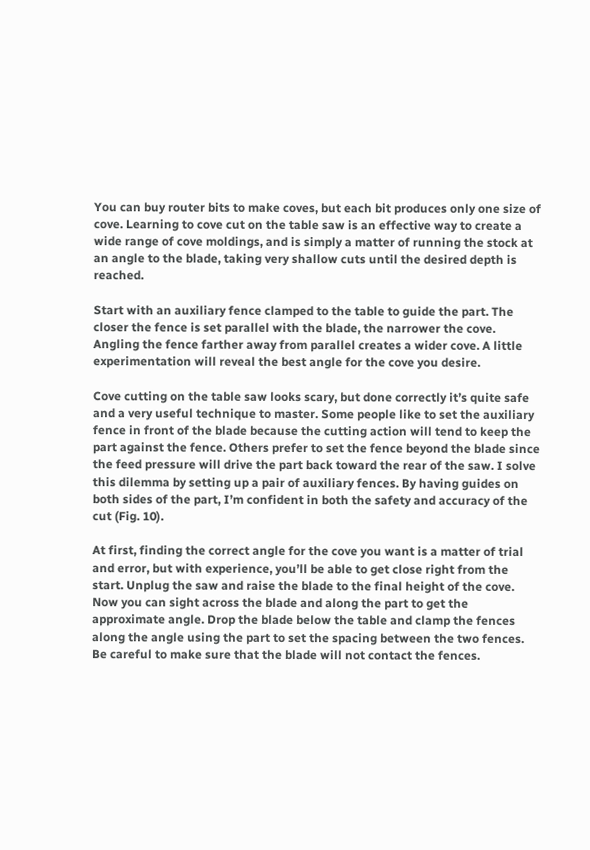You can buy router bits to make coves, but each bit produces only one size of cove. Learning to cove cut on the table saw is an effective way to create a wide range of cove moldings, and is simply a matter of running the stock at an angle to the blade, taking very shallow cuts until the desired depth is reached.

Start with an auxiliary fence clamped to the table to guide the part. The closer the fence is set parallel with the blade, the narrower the cove. Angling the fence farther away from parallel creates a wider cove. A little experimentation will reveal the best angle for the cove you desire.

Cove cutting on the table saw looks scary, but done correctly it’s quite safe and a very useful technique to master. Some people like to set the auxiliary fence in front of the blade because the cutting action will tend to keep the part against the fence. Others prefer to set the fence beyond the blade since the feed pressure will drive the part back toward the rear of the saw. I solve this dilemma by setting up a pair of auxiliary fences. By having guides on both sides of the part, I’m confident in both the safety and accuracy of the cut (Fig. 10).

At first, finding the correct angle for the cove you want is a matter of trial and error, but with experience, you’ll be able to get close right from the start. Unplug the saw and raise the blade to the final height of the cove. Now you can sight across the blade and along the part to get the approximate angle. Drop the blade below the table and clamp the fences along the angle using the part to set the spacing between the two fences. Be careful to make sure that the blade will not contact the fences.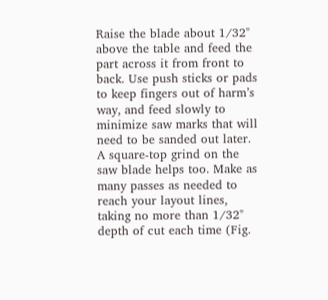Raise the blade about 1/32" above the table and feed the part across it from front to back. Use push sticks or pads to keep fingers out of harm’s way, and feed slowly to minimize saw marks that will need to be sanded out later. A square-top grind on the saw blade helps too. Make as many passes as needed to reach your layout lines, taking no more than 1/32" depth of cut each time (Fig.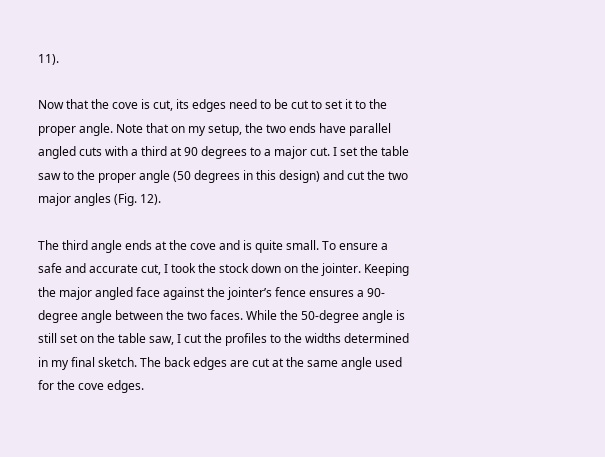11).

Now that the cove is cut, its edges need to be cut to set it to the proper angle. Note that on my setup, the two ends have parallel angled cuts with a third at 90 degrees to a major cut. I set the table saw to the proper angle (50 degrees in this design) and cut the two major angles (Fig. 12).

The third angle ends at the cove and is quite small. To ensure a safe and accurate cut, I took the stock down on the jointer. Keeping the major angled face against the jointer’s fence ensures a 90-degree angle between the two faces. While the 50-degree angle is still set on the table saw, I cut the profiles to the widths determined in my final sketch. The back edges are cut at the same angle used for the cove edges.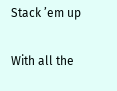Stack ’em up

With all the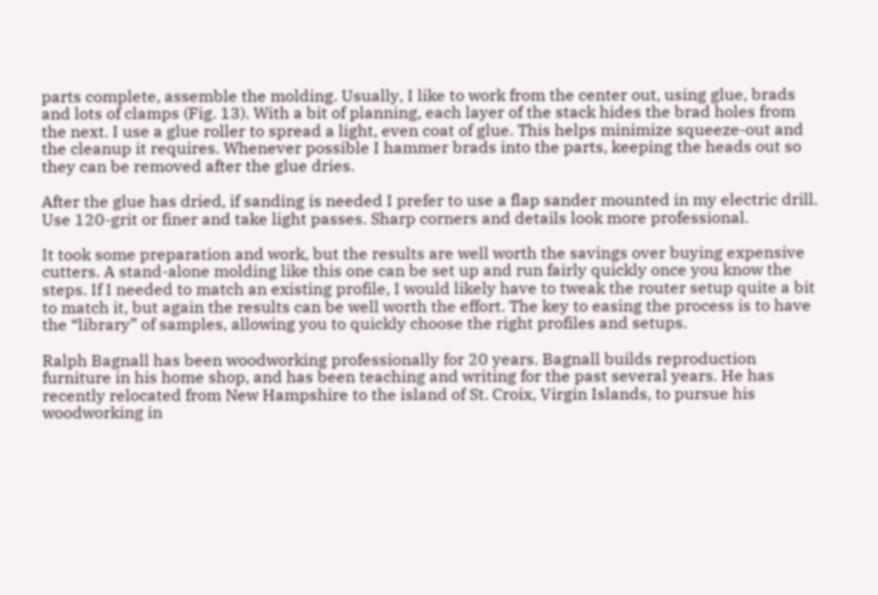parts complete, assemble the molding. Usually, I like to work from the center out, using glue, brads and lots of clamps (Fig. 13). With a bit of planning, each layer of the stack hides the brad holes from the next. I use a glue roller to spread a light, even coat of glue. This helps minimize squeeze-out and the cleanup it requires. Whenever possible I hammer brads into the parts, keeping the heads out so they can be removed after the glue dries.

After the glue has dried, if sanding is needed I prefer to use a flap sander mounted in my electric drill. Use 120-grit or finer and take light passes. Sharp corners and details look more professional.

It took some preparation and work, but the results are well worth the savings over buying expensive cutters. A stand-alone molding like this one can be set up and run fairly quickly once you know the steps. If I needed to match an existing profile, I would likely have to tweak the router setup quite a bit to match it, but again the results can be well worth the effort. The key to easing the process is to have the “library” of samples, allowing you to quickly choose the right profiles and setups.

Ralph Bagnall has been woodworking professionally for 20 years. Bagnall builds reproduction furniture in his home shop, and has been teaching and writing for the past several years. He has recently relocated from New Hampshire to the island of St. Croix, Virgin Islands, to pursue his woodworking in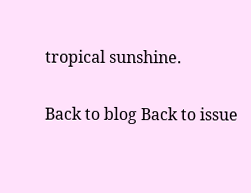tropical sunshine.

Back to blog Back to issue